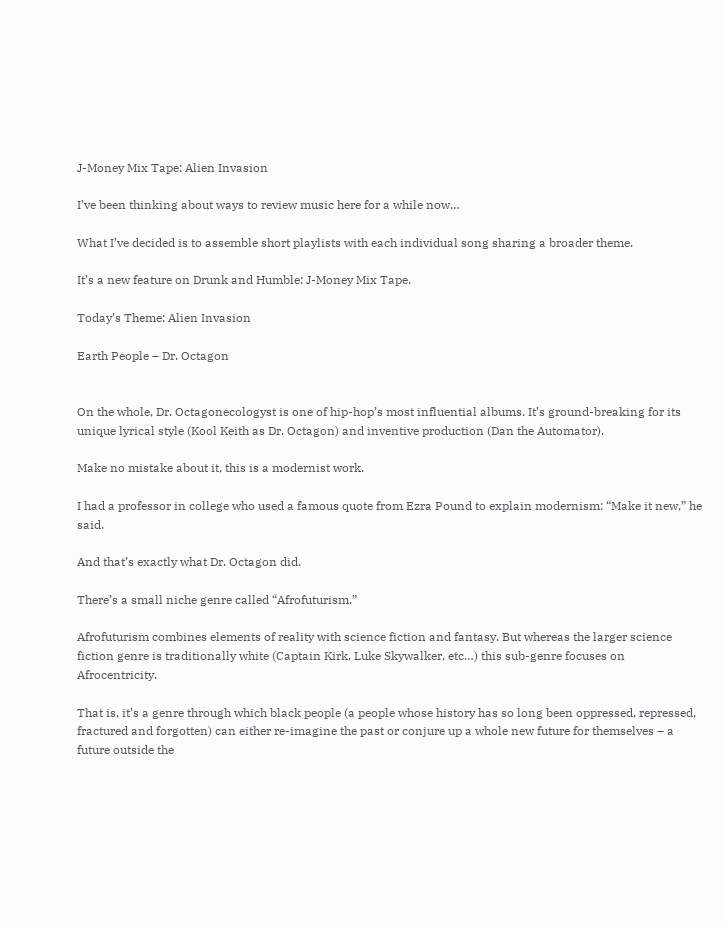J-Money Mix Tape: Alien Invasion

I’ve been thinking about ways to review music here for a while now…

What I’ve decided is to assemble short playlists with each individual song sharing a broader theme.

It’s a new feature on Drunk and Humble: J-Money Mix Tape.

Today’s Theme: Alien Invasion

Earth People – Dr. Octagon


On the whole, Dr. Octagonecologyst is one of hip-hop’s most influential albums. It’s ground-breaking for its unique lyrical style (Kool Keith as Dr. Octagon) and inventive production (Dan the Automator).

Make no mistake about it, this is a modernist work.

I had a professor in college who used a famous quote from Ezra Pound to explain modernism: “Make it new,” he said.

And that’s exactly what Dr. Octagon did.

There’s a small niche genre called “Afrofuturism.”

Afrofuturism combines elements of reality with science fiction and fantasy. But whereas the larger science fiction genre is traditionally white (Captain Kirk, Luke Skywalker, etc…) this sub-genre focuses on Afrocentricity.

That is, it’s a genre through which black people (a people whose history has so long been oppressed, repressed, fractured and forgotten) can either re-imagine the past or conjure up a whole new future for themselves – a future outside the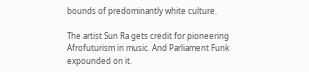bounds of predominantly white culture.

The artist Sun Ra gets credit for pioneering Afrofuturism in music. And Parliament Funk expounded on it.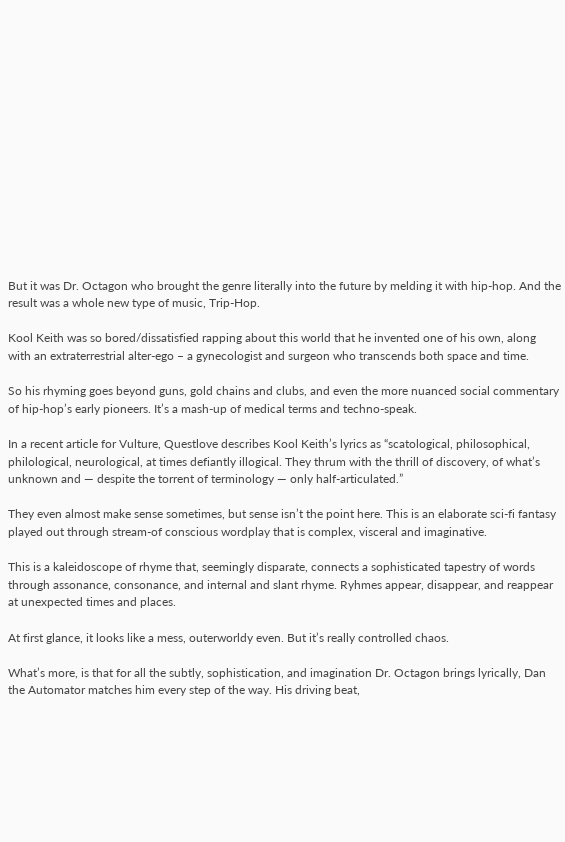But it was Dr. Octagon who brought the genre literally into the future by melding it with hip-hop. And the result was a whole new type of music, Trip-Hop.

Kool Keith was so bored/dissatisfied rapping about this world that he invented one of his own, along with an extraterrestrial alter-ego – a gynecologist and surgeon who transcends both space and time.

So his rhyming goes beyond guns, gold chains and clubs, and even the more nuanced social commentary of hip-hop’s early pioneers. It’s a mash-up of medical terms and techno-speak.

In a recent article for Vulture, Questlove describes Kool Keith’s lyrics as “scatological, philosophical, philological, neurological, at times defiantly illogical. They thrum with the thrill of discovery, of what’s unknown and — despite the torrent of terminology — only half-articulated.”

They even almost make sense sometimes, but sense isn’t the point here. This is an elaborate sci-fi fantasy played out through stream-of conscious wordplay that is complex, visceral and imaginative.

This is a kaleidoscope of rhyme that, seemingly disparate, connects a sophisticated tapestry of words through assonance, consonance, and internal and slant rhyme. Ryhmes appear, disappear, and reappear at unexpected times and places.

At first glance, it looks like a mess, outerworldy even. But it’s really controlled chaos.

What’s more, is that for all the subtly, sophistication, and imagination Dr. Octagon brings lyrically, Dan the Automator matches him every step of the way. His driving beat,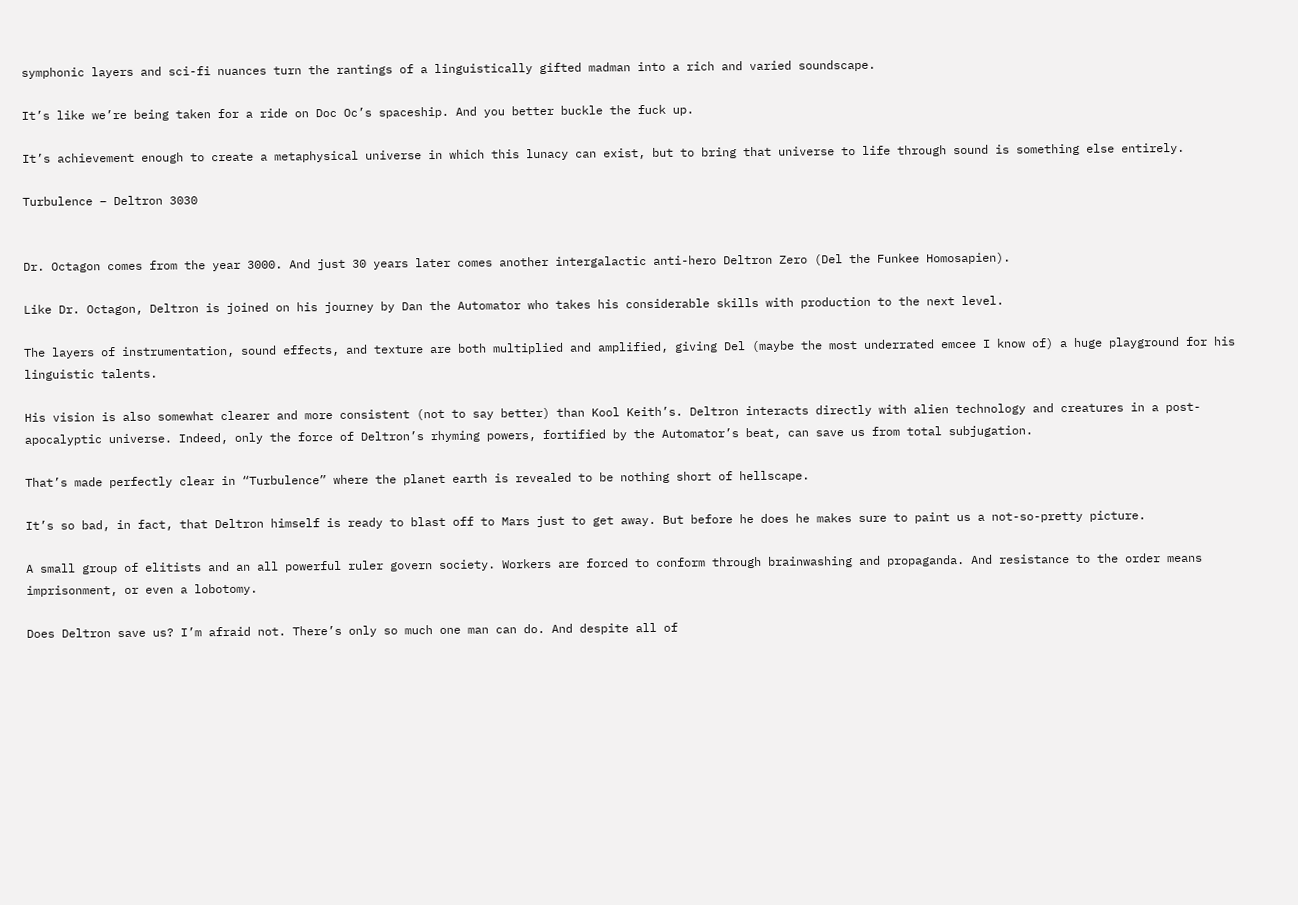symphonic layers and sci-fi nuances turn the rantings of a linguistically gifted madman into a rich and varied soundscape.

It’s like we’re being taken for a ride on Doc Oc’s spaceship. And you better buckle the fuck up.

It’s achievement enough to create a metaphysical universe in which this lunacy can exist, but to bring that universe to life through sound is something else entirely.

Turbulence – Deltron 3030


Dr. Octagon comes from the year 3000. And just 30 years later comes another intergalactic anti-hero Deltron Zero (Del the Funkee Homosapien).

Like Dr. Octagon, Deltron is joined on his journey by Dan the Automator who takes his considerable skills with production to the next level.

The layers of instrumentation, sound effects, and texture are both multiplied and amplified, giving Del (maybe the most underrated emcee I know of) a huge playground for his linguistic talents.

His vision is also somewhat clearer and more consistent (not to say better) than Kool Keith’s. Deltron interacts directly with alien technology and creatures in a post-apocalyptic universe. Indeed, only the force of Deltron’s rhyming powers, fortified by the Automator’s beat, can save us from total subjugation.

That’s made perfectly clear in “Turbulence” where the planet earth is revealed to be nothing short of hellscape.

It’s so bad, in fact, that Deltron himself is ready to blast off to Mars just to get away. But before he does he makes sure to paint us a not-so-pretty picture.

A small group of elitists and an all powerful ruler govern society. Workers are forced to conform through brainwashing and propaganda. And resistance to the order means imprisonment, or even a lobotomy.

Does Deltron save us? I’m afraid not. There’s only so much one man can do. And despite all of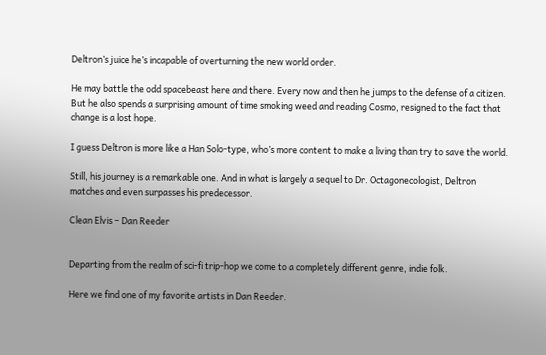Deltron’s juice he’s incapable of overturning the new world order.

He may battle the odd spacebeast here and there. Every now and then he jumps to the defense of a citizen. But he also spends a surprising amount of time smoking weed and reading Cosmo, resigned to the fact that change is a lost hope.

I guess Deltron is more like a Han Solo-type, who’s more content to make a living than try to save the world.

Still, his journey is a remarkable one. And in what is largely a sequel to Dr. Octagonecologist, Deltron matches and even surpasses his predecessor.

Clean Elvis – Dan Reeder


Departing from the realm of sci-fi trip-hop we come to a completely different genre, indie folk.

Here we find one of my favorite artists in Dan Reeder.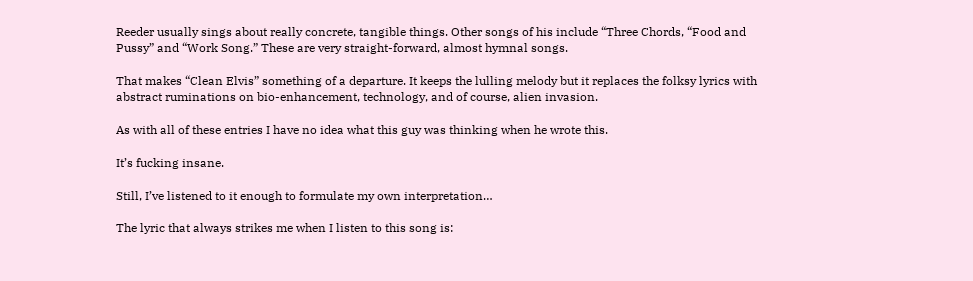Reeder usually sings about really concrete, tangible things. Other songs of his include “Three Chords, “Food and Pussy” and “Work Song.” These are very straight-forward, almost hymnal songs.

That makes “Clean Elvis” something of a departure. It keeps the lulling melody but it replaces the folksy lyrics with abstract ruminations on bio-enhancement, technology, and of course, alien invasion.

As with all of these entries I have no idea what this guy was thinking when he wrote this.

It’s fucking insane.

Still, I’ve listened to it enough to formulate my own interpretation…

The lyric that always strikes me when I listen to this song is: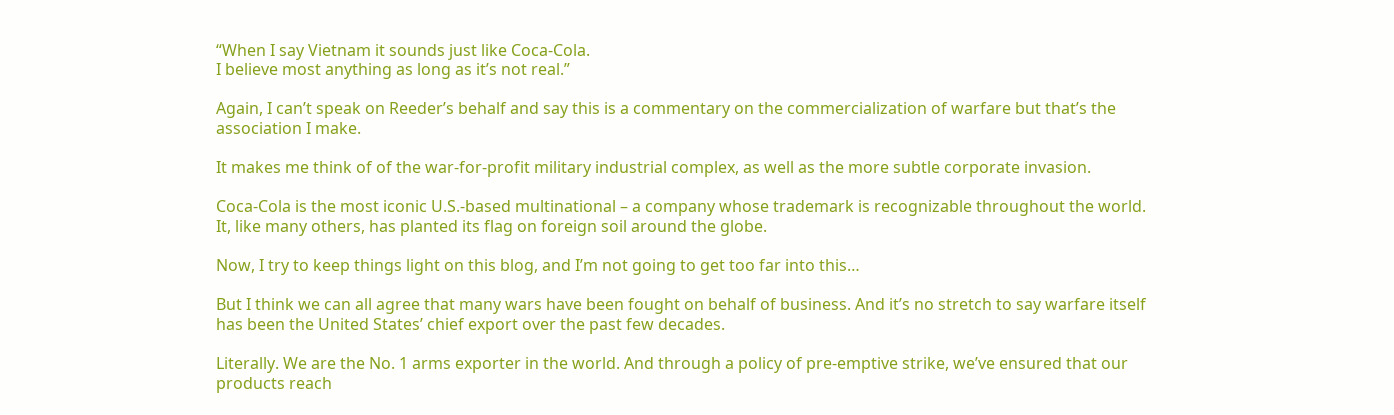“When I say Vietnam it sounds just like Coca-Cola.
I believe most anything as long as it’s not real.”

Again, I can’t speak on Reeder’s behalf and say this is a commentary on the commercialization of warfare but that’s the association I make.

It makes me think of of the war-for-profit military industrial complex, as well as the more subtle corporate invasion.

Coca-Cola is the most iconic U.S.-based multinational – a company whose trademark is recognizable throughout the world. It, like many others, has planted its flag on foreign soil around the globe.

Now, I try to keep things light on this blog, and I’m not going to get too far into this…

But I think we can all agree that many wars have been fought on behalf of business. And it’s no stretch to say warfare itself has been the United States’ chief export over the past few decades.

Literally. We are the No. 1 arms exporter in the world. And through a policy of pre-emptive strike, we’ve ensured that our products reach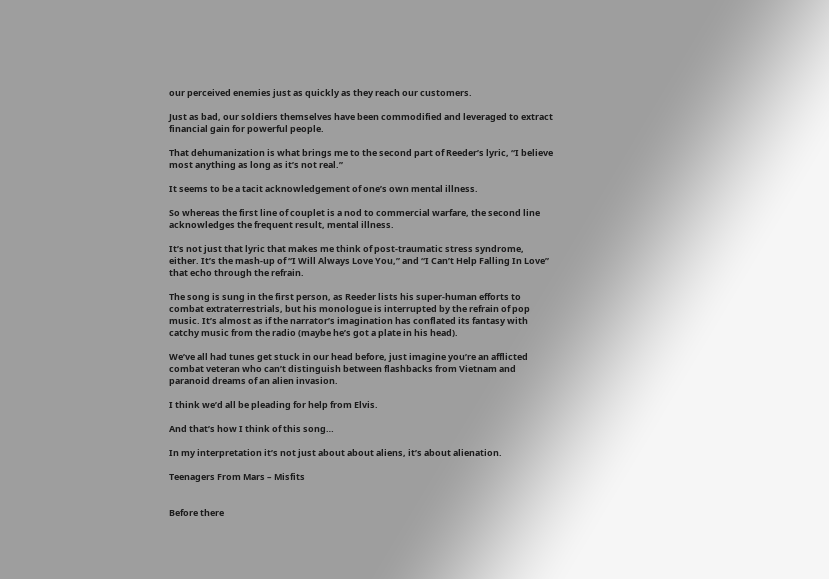our perceived enemies just as quickly as they reach our customers.

Just as bad, our soldiers themselves have been commodified and leveraged to extract financial gain for powerful people.

That dehumanization is what brings me to the second part of Reeder’s lyric, “I believe most anything as long as it’s not real.”

It seems to be a tacit acknowledgement of one’s own mental illness.

So whereas the first line of couplet is a nod to commercial warfare, the second line acknowledges the frequent result, mental illness.

It’s not just that lyric that makes me think of post-traumatic stress syndrome, either. It’s the mash-up of “I Will Always Love You,” and “I Can’t Help Falling In Love” that echo through the refrain.

The song is sung in the first person, as Reeder lists his super-human efforts to combat extraterrestrials, but his monologue is interrupted by the refrain of pop music. It’s almost as if the narrator’s imagination has conflated its fantasy with catchy music from the radio (maybe he’s got a plate in his head).

We’ve all had tunes get stuck in our head before, just imagine you’re an afflicted combat veteran who can’t distinguish between flashbacks from Vietnam and paranoid dreams of an alien invasion.

I think we’d all be pleading for help from Elvis.

And that’s how I think of this song…

In my interpretation it’s not just about about aliens, it’s about alienation.

Teenagers From Mars – Misfits


Before there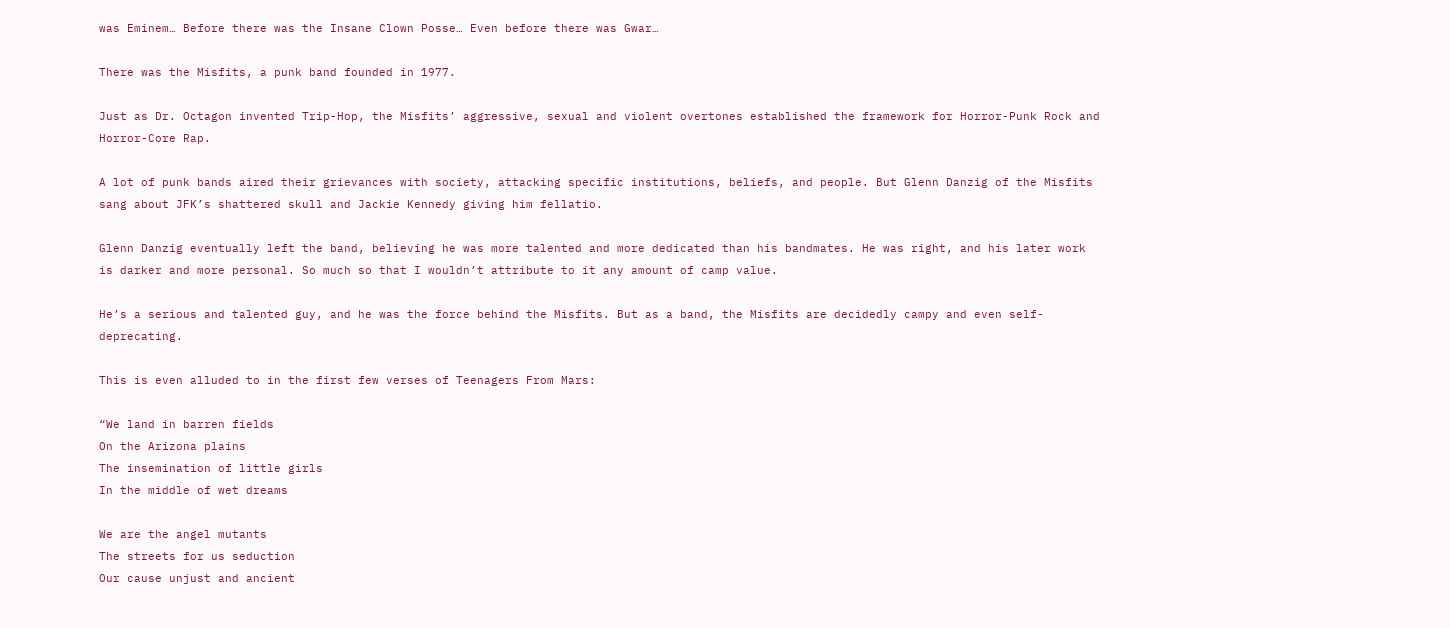was Eminem… Before there was the Insane Clown Posse… Even before there was Gwar…

There was the Misfits, a punk band founded in 1977.

Just as Dr. Octagon invented Trip-Hop, the Misfits’ aggressive, sexual and violent overtones established the framework for Horror-Punk Rock and Horror-Core Rap.

A lot of punk bands aired their grievances with society, attacking specific institutions, beliefs, and people. But Glenn Danzig of the Misfits sang about JFK’s shattered skull and Jackie Kennedy giving him fellatio.

Glenn Danzig eventually left the band, believing he was more talented and more dedicated than his bandmates. He was right, and his later work is darker and more personal. So much so that I wouldn’t attribute to it any amount of camp value.

He’s a serious and talented guy, and he was the force behind the Misfits. But as a band, the Misfits are decidedly campy and even self-deprecating.

This is even alluded to in the first few verses of Teenagers From Mars:

“We land in barren fields
On the Arizona plains
The insemination of little girls
In the middle of wet dreams

We are the angel mutants
The streets for us seduction
Our cause unjust and ancient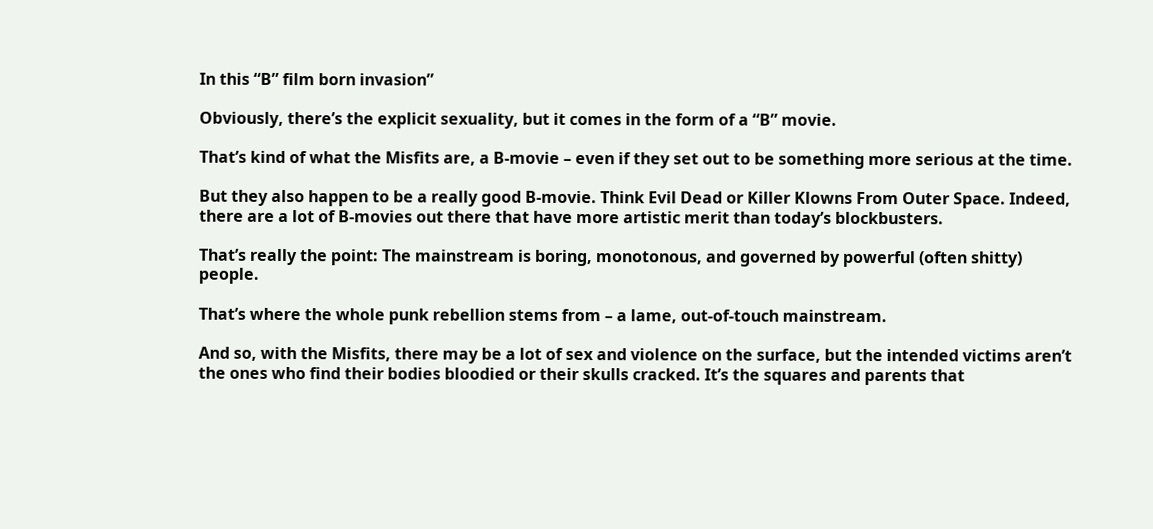In this “B” film born invasion”

Obviously, there’s the explicit sexuality, but it comes in the form of a “B” movie.

That’s kind of what the Misfits are, a B-movie – even if they set out to be something more serious at the time.

But they also happen to be a really good B-movie. Think Evil Dead or Killer Klowns From Outer Space. Indeed, there are a lot of B-movies out there that have more artistic merit than today’s blockbusters.

That’s really the point: The mainstream is boring, monotonous, and governed by powerful (often shitty) people.

That’s where the whole punk rebellion stems from – a lame, out-of-touch mainstream.

And so, with the Misfits, there may be a lot of sex and violence on the surface, but the intended victims aren’t the ones who find their bodies bloodied or their skulls cracked. It’s the squares and parents that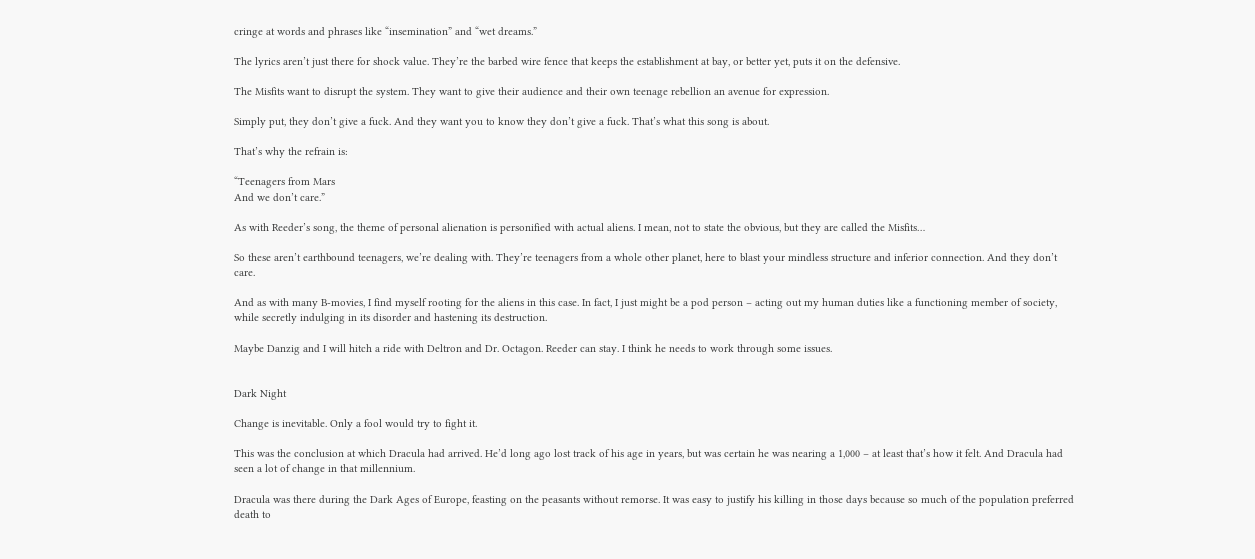cringe at words and phrases like “insemination” and “wet dreams.”

The lyrics aren’t just there for shock value. They’re the barbed wire fence that keeps the establishment at bay, or better yet, puts it on the defensive.

The Misfits want to disrupt the system. They want to give their audience and their own teenage rebellion an avenue for expression.

Simply put, they don’t give a fuck. And they want you to know they don’t give a fuck. That’s what this song is about.

That’s why the refrain is:

“Teenagers from Mars
And we don’t care.”

As with Reeder’s song, the theme of personal alienation is personified with actual aliens. I mean, not to state the obvious, but they are called the Misfits…

So these aren’t earthbound teenagers, we’re dealing with. They’re teenagers from a whole other planet, here to blast your mindless structure and inferior connection. And they don’t care.

And as with many B-movies, I find myself rooting for the aliens in this case. In fact, I just might be a pod person – acting out my human duties like a functioning member of society, while secretly indulging in its disorder and hastening its destruction.

Maybe Danzig and I will hitch a ride with Deltron and Dr. Octagon. Reeder can stay. I think he needs to work through some issues.


Dark Night

Change is inevitable. Only a fool would try to fight it.

This was the conclusion at which Dracula had arrived. He’d long ago lost track of his age in years, but was certain he was nearing a 1,000 – at least that’s how it felt. And Dracula had seen a lot of change in that millennium.

Dracula was there during the Dark Ages of Europe, feasting on the peasants without remorse. It was easy to justify his killing in those days because so much of the population preferred death to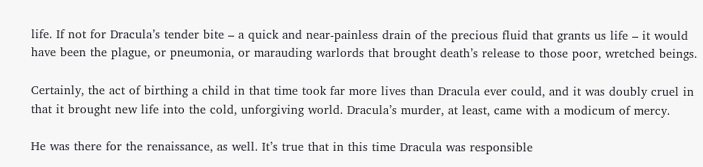life. If not for Dracula’s tender bite – a quick and near-painless drain of the precious fluid that grants us life – it would have been the plague, or pneumonia, or marauding warlords that brought death’s release to those poor, wretched beings.

Certainly, the act of birthing a child in that time took far more lives than Dracula ever could, and it was doubly cruel in that it brought new life into the cold, unforgiving world. Dracula’s murder, at least, came with a modicum of mercy.

He was there for the renaissance, as well. It’s true that in this time Dracula was responsible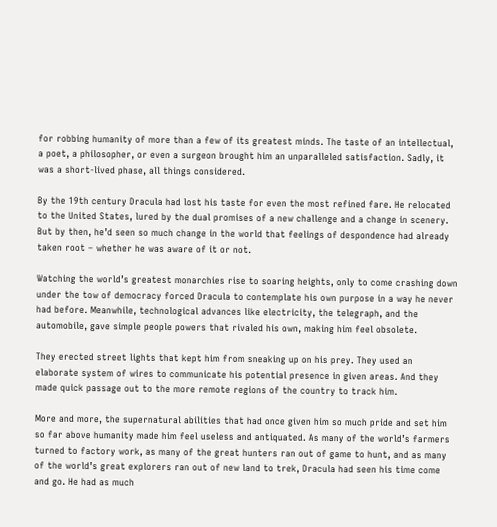for robbing humanity of more than a few of its greatest minds. The taste of an intellectual, a poet, a philosopher, or even a surgeon brought him an unparalleled satisfaction. Sadly, it was a short-lived phase, all things considered.

By the 19th century Dracula had lost his taste for even the most refined fare. He relocated to the United States, lured by the dual promises of a new challenge and a change in scenery. But by then, he’d seen so much change in the world that feelings of despondence had already taken root – whether he was aware of it or not.

Watching the world’s greatest monarchies rise to soaring heights, only to come crashing down under the tow of democracy forced Dracula to contemplate his own purpose in a way he never had before. Meanwhile, technological advances like electricity, the telegraph, and the automobile, gave simple people powers that rivaled his own, making him feel obsolete.

They erected street lights that kept him from sneaking up on his prey. They used an elaborate system of wires to communicate his potential presence in given areas. And they made quick passage out to the more remote regions of the country to track him.

More and more, the supernatural abilities that had once given him so much pride and set him so far above humanity made him feel useless and antiquated. As many of the world’s farmers turned to factory work, as many of the great hunters ran out of game to hunt, and as many of the world’s great explorers ran out of new land to trek, Dracula had seen his time come and go. He had as much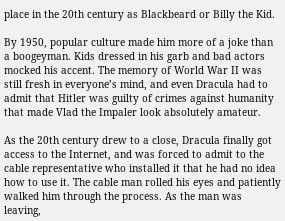place in the 20th century as Blackbeard or Billy the Kid.

By 1950, popular culture made him more of a joke than a boogeyman. Kids dressed in his garb and bad actors mocked his accent. The memory of World War II was still fresh in everyone’s mind, and even Dracula had to admit that Hitler was guilty of crimes against humanity that made Vlad the Impaler look absolutely amateur.

As the 20th century drew to a close, Dracula finally got access to the Internet, and was forced to admit to the cable representative who installed it that he had no idea how to use it. The cable man rolled his eyes and patiently walked him through the process. As the man was leaving,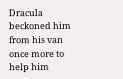Dracula beckoned him from his van once more to help him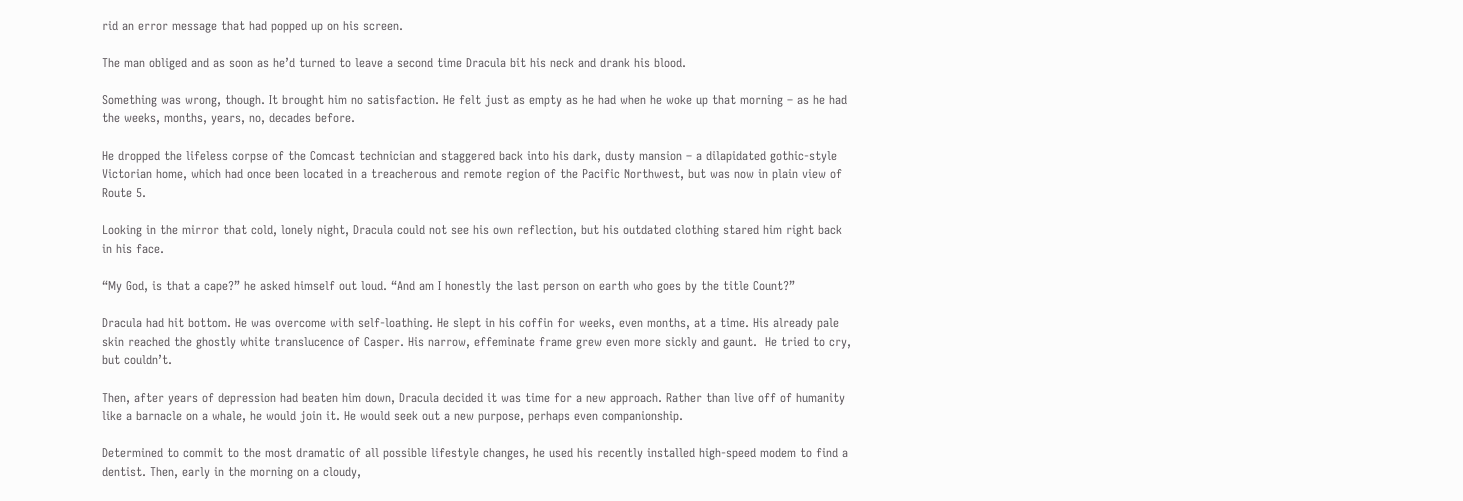rid an error message that had popped up on his screen.

The man obliged and as soon as he’d turned to leave a second time Dracula bit his neck and drank his blood.

Something was wrong, though. It brought him no satisfaction. He felt just as empty as he had when he woke up that morning – as he had the weeks, months, years, no, decades before.

He dropped the lifeless corpse of the Comcast technician and staggered back into his dark, dusty mansion – a dilapidated gothic-style Victorian home, which had once been located in a treacherous and remote region of the Pacific Northwest, but was now in plain view of Route 5.

Looking in the mirror that cold, lonely night, Dracula could not see his own reflection, but his outdated clothing stared him right back in his face.

“My God, is that a cape?” he asked himself out loud. “And am I honestly the last person on earth who goes by the title Count?”

Dracula had hit bottom. He was overcome with self-loathing. He slept in his coffin for weeks, even months, at a time. His already pale skin reached the ghostly white translucence of Casper. His narrow, effeminate frame grew even more sickly and gaunt.  He tried to cry, but couldn’t.

Then, after years of depression had beaten him down, Dracula decided it was time for a new approach. Rather than live off of humanity like a barnacle on a whale, he would join it. He would seek out a new purpose, perhaps even companionship.

Determined to commit to the most dramatic of all possible lifestyle changes, he used his recently installed high-speed modem to find a dentist. Then, early in the morning on a cloudy,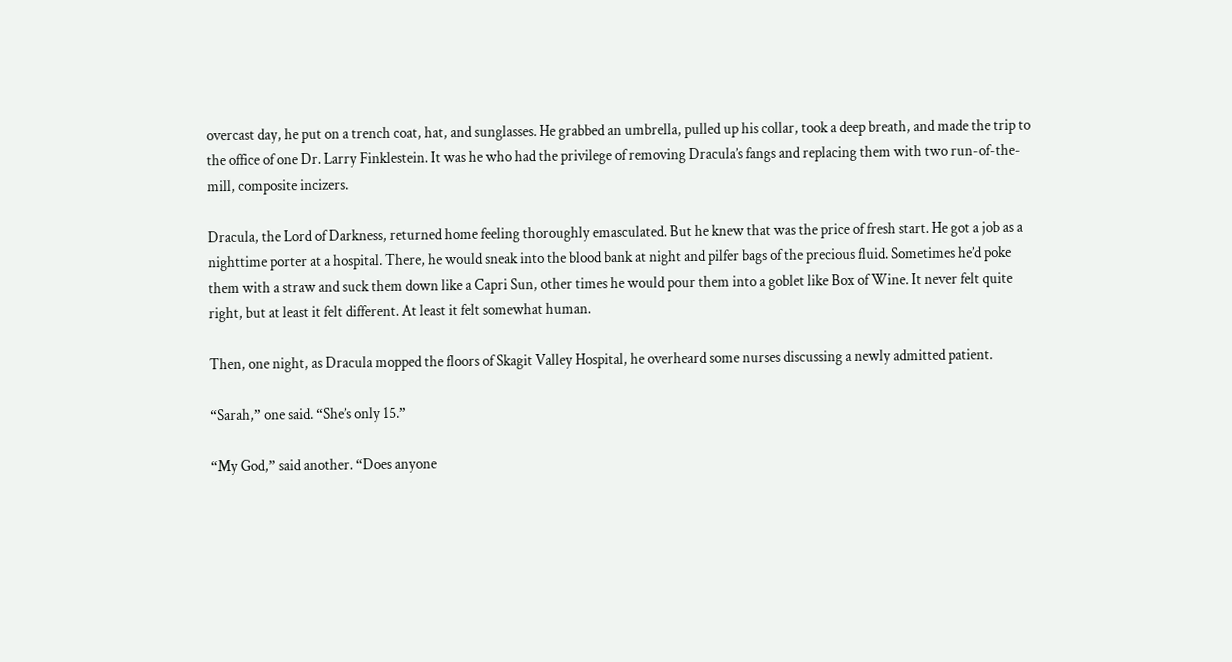overcast day, he put on a trench coat, hat, and sunglasses. He grabbed an umbrella, pulled up his collar, took a deep breath, and made the trip to the office of one Dr. Larry Finklestein. It was he who had the privilege of removing Dracula’s fangs and replacing them with two run-of-the-mill, composite incizers.

Dracula, the Lord of Darkness, returned home feeling thoroughly emasculated. But he knew that was the price of fresh start. He got a job as a nighttime porter at a hospital. There, he would sneak into the blood bank at night and pilfer bags of the precious fluid. Sometimes he’d poke them with a straw and suck them down like a Capri Sun, other times he would pour them into a goblet like Box of Wine. It never felt quite right, but at least it felt different. At least it felt somewhat human.

Then, one night, as Dracula mopped the floors of Skagit Valley Hospital, he overheard some nurses discussing a newly admitted patient.

“Sarah,” one said. “She’s only 15.”

“My God,” said another. “Does anyone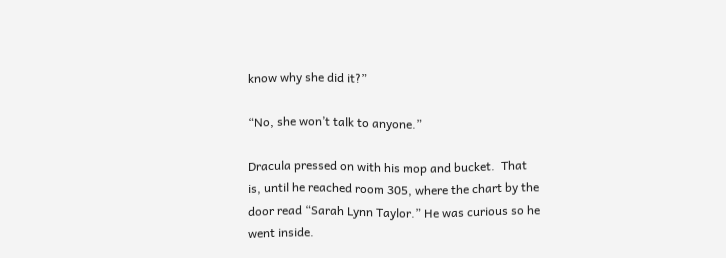know why she did it?”

“No, she won’t talk to anyone.”

Dracula pressed on with his mop and bucket.  That is, until he reached room 305, where the chart by the door read “Sarah Lynn Taylor.” He was curious so he went inside.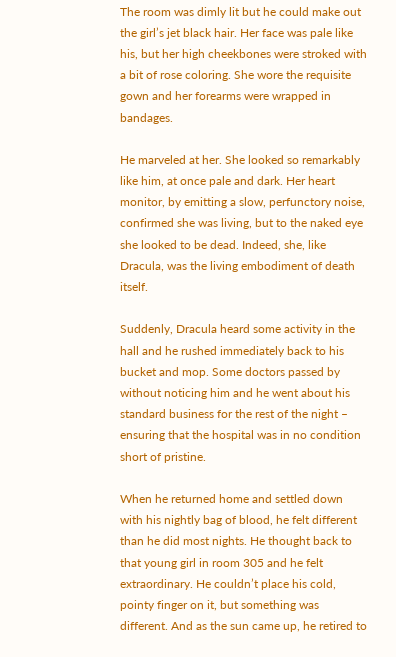The room was dimly lit but he could make out the girl’s jet black hair. Her face was pale like his, but her high cheekbones were stroked with a bit of rose coloring. She wore the requisite gown and her forearms were wrapped in bandages.

He marveled at her. She looked so remarkably like him, at once pale and dark. Her heart monitor, by emitting a slow, perfunctory noise, confirmed she was living, but to the naked eye she looked to be dead. Indeed, she, like Dracula, was the living embodiment of death itself.

Suddenly, Dracula heard some activity in the hall and he rushed immediately back to his bucket and mop. Some doctors passed by without noticing him and he went about his standard business for the rest of the night – ensuring that the hospital was in no condition short of pristine.

When he returned home and settled down with his nightly bag of blood, he felt different than he did most nights. He thought back to that young girl in room 305 and he felt extraordinary. He couldn’t place his cold, pointy finger on it, but something was different. And as the sun came up, he retired to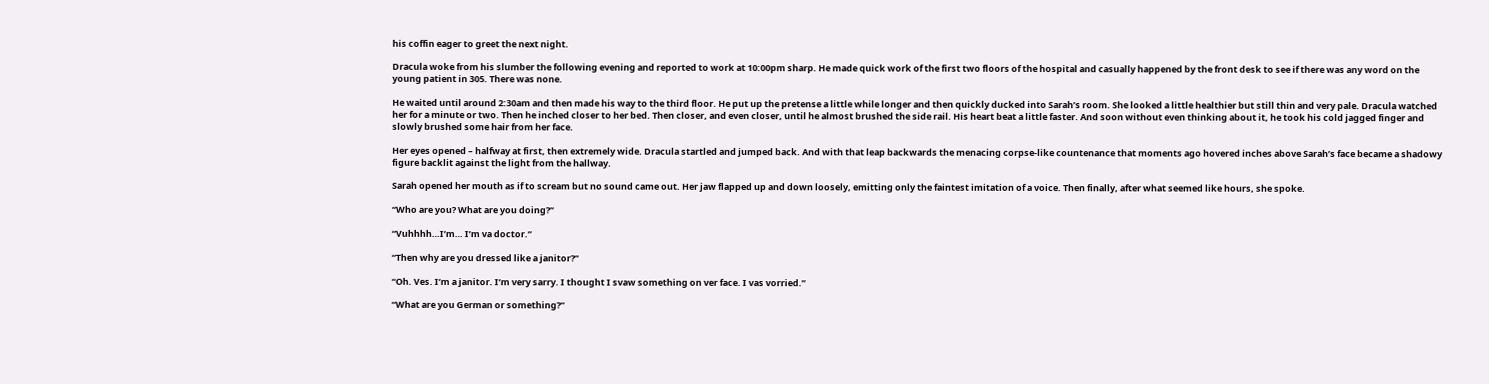his coffin eager to greet the next night.

Dracula woke from his slumber the following evening and reported to work at 10:00pm sharp. He made quick work of the first two floors of the hospital and casually happened by the front desk to see if there was any word on the young patient in 305. There was none.

He waited until around 2:30am and then made his way to the third floor. He put up the pretense a little while longer and then quickly ducked into Sarah’s room. She looked a little healthier but still thin and very pale. Dracula watched her for a minute or two. Then he inched closer to her bed. Then closer, and even closer, until he almost brushed the side rail. His heart beat a little faster. And soon without even thinking about it, he took his cold jagged finger and slowly brushed some hair from her face.

Her eyes opened – halfway at first, then extremely wide. Dracula startled and jumped back. And with that leap backwards the menacing corpse-like countenance that moments ago hovered inches above Sarah’s face became a shadowy figure backlit against the light from the hallway.

Sarah opened her mouth as if to scream but no sound came out. Her jaw flapped up and down loosely, emitting only the faintest imitation of a voice. Then finally, after what seemed like hours, she spoke.

“Who are you? What are you doing?”

“Vuhhhh…I’m… I’m va doctor.”

“Then why are you dressed like a janitor?”

“Oh. Ves. I’m a janitor. I’m very sarry. I thought I svaw something on ver face. I vas vorried.”

“What are you German or something?”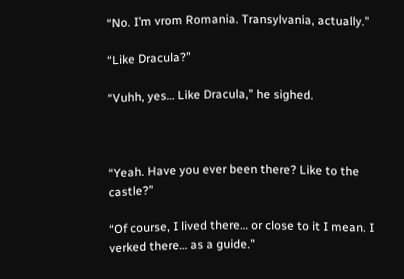“No. I’m vrom Romania. Transylvania, actually.”

“Like Dracula?”

“Vuhh, yes… Like Dracula,” he sighed.



“Yeah. Have you ever been there? Like to the castle?”

“Of course, I lived there… or close to it I mean. I verked there… as a guide.”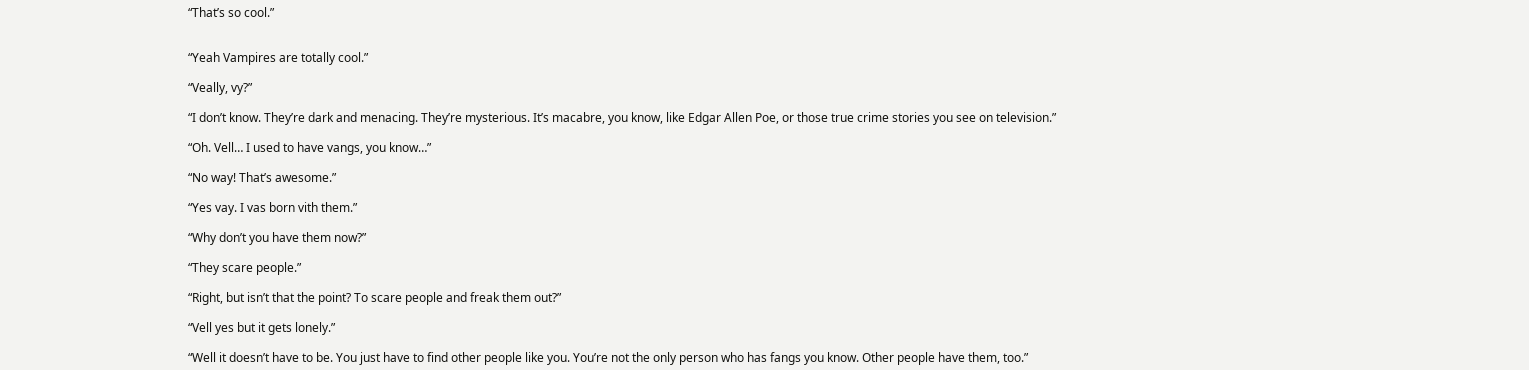“That’s so cool.”


“Yeah Vampires are totally cool.”

“Veally, vy?”

“I don’t know. They’re dark and menacing. They’re mysterious. It’s macabre, you know, like Edgar Allen Poe, or those true crime stories you see on television.”

“Oh. Vell… I used to have vangs, you know…”

“No way! That’s awesome.”

“Yes vay. I vas born vith them.”

“Why don’t you have them now?”

“They scare people.”

“Right, but isn’t that the point? To scare people and freak them out?”

“Vell yes but it gets lonely.”

“Well it doesn’t have to be. You just have to find other people like you. You’re not the only person who has fangs you know. Other people have them, too.”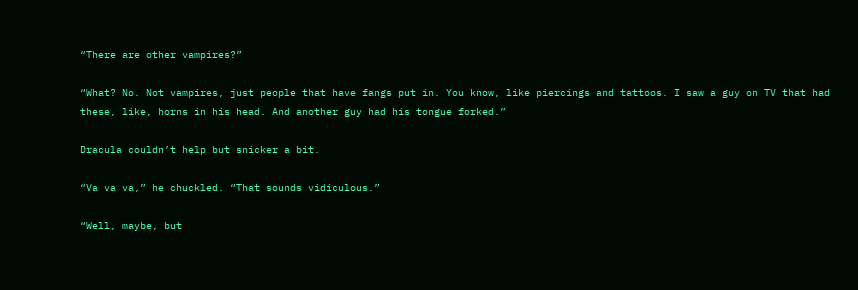“There are other vampires?”

“What? No. Not vampires, just people that have fangs put in. You know, like piercings and tattoos. I saw a guy on TV that had these, like, horns in his head. And another guy had his tongue forked.”

Dracula couldn’t help but snicker a bit.

“Va va va,” he chuckled. “That sounds vidiculous.”

“Well, maybe, but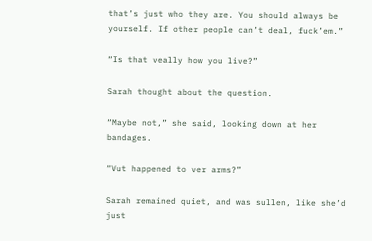that’s just who they are. You should always be yourself. If other people can’t deal, fuck’em.”

“Is that veally how you live?”

Sarah thought about the question.

“Maybe not,” she said, looking down at her bandages.

“Vut happened to ver arms?”

Sarah remained quiet, and was sullen, like she’d just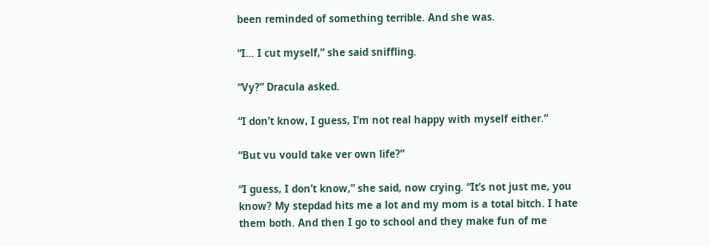been reminded of something terrible. And she was.

“I… I cut myself,” she said sniffling.

“Vy?” Dracula asked.

“I don’t know, I guess, I’m not real happy with myself either.”

“But vu vould take ver own life?”

“I guess, I don’t know,” she said, now crying. “It’s not just me, you know? My stepdad hits me a lot and my mom is a total bitch. I hate them both. And then I go to school and they make fun of me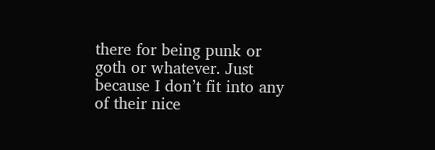there for being punk or goth or whatever. Just because I don’t fit into any of their nice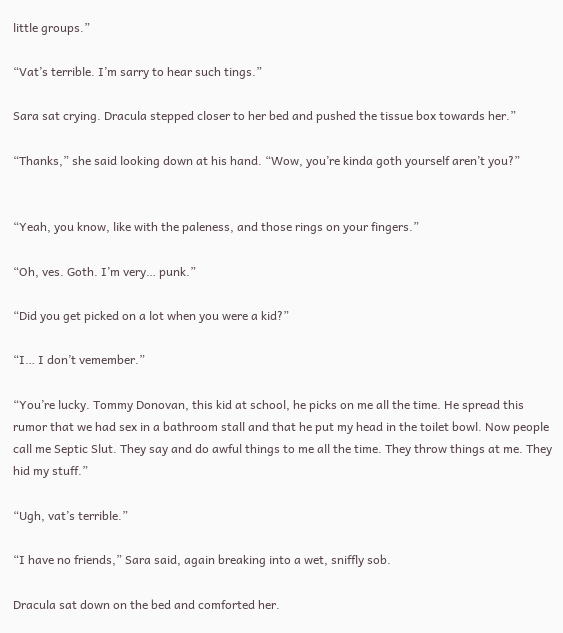little groups.”

“Vat’s terrible. I’m sarry to hear such tings.”

Sara sat crying. Dracula stepped closer to her bed and pushed the tissue box towards her.”

“Thanks,” she said looking down at his hand. “Wow, you’re kinda goth yourself aren’t you?”


“Yeah, you know, like with the paleness, and those rings on your fingers.”

“Oh, ves. Goth. I’m very… punk.”

“Did you get picked on a lot when you were a kid?”

“I… I don’t vemember.”

“You’re lucky. Tommy Donovan, this kid at school, he picks on me all the time. He spread this rumor that we had sex in a bathroom stall and that he put my head in the toilet bowl. Now people call me Septic Slut. They say and do awful things to me all the time. They throw things at me. They hid my stuff.”

“Ugh, vat’s terrible.”

“I have no friends,” Sara said, again breaking into a wet, sniffly sob.

Dracula sat down on the bed and comforted her.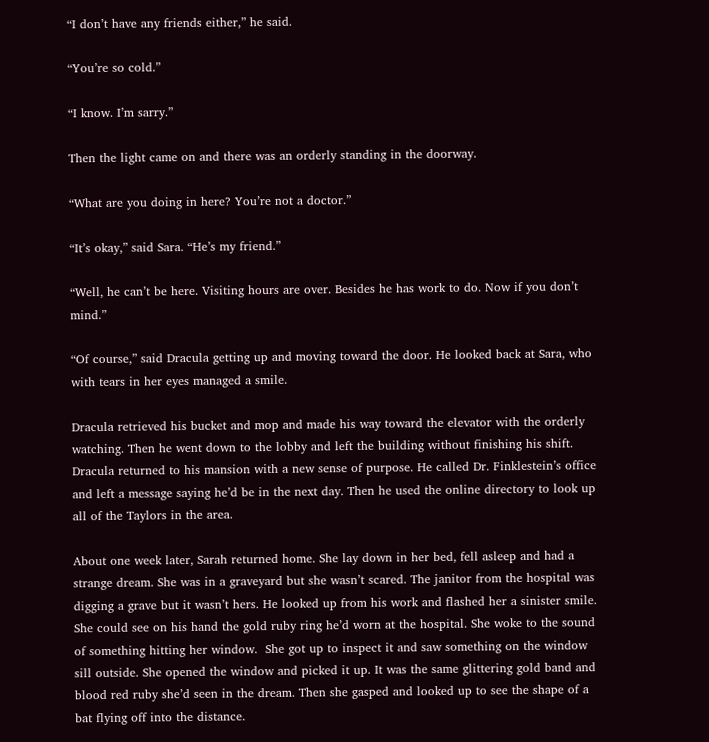“I don’t have any friends either,” he said.

“You’re so cold.”

“I know. I’m sarry.”

Then the light came on and there was an orderly standing in the doorway.

“What are you doing in here? You’re not a doctor.”

“It’s okay,” said Sara. “He’s my friend.”

“Well, he can’t be here. Visiting hours are over. Besides he has work to do. Now if you don’t mind.”

“Of course,” said Dracula getting up and moving toward the door. He looked back at Sara, who with tears in her eyes managed a smile.

Dracula retrieved his bucket and mop and made his way toward the elevator with the orderly watching. Then he went down to the lobby and left the building without finishing his shift. Dracula returned to his mansion with a new sense of purpose. He called Dr. Finklestein’s office and left a message saying he’d be in the next day. Then he used the online directory to look up all of the Taylors in the area.

About one week later, Sarah returned home. She lay down in her bed, fell asleep and had a strange dream. She was in a graveyard but she wasn’t scared. The janitor from the hospital was digging a grave but it wasn’t hers. He looked up from his work and flashed her a sinister smile. She could see on his hand the gold ruby ring he’d worn at the hospital. She woke to the sound of something hitting her window.  She got up to inspect it and saw something on the window sill outside. She opened the window and picked it up. It was the same glittering gold band and blood red ruby she’d seen in the dream. Then she gasped and looked up to see the shape of a bat flying off into the distance.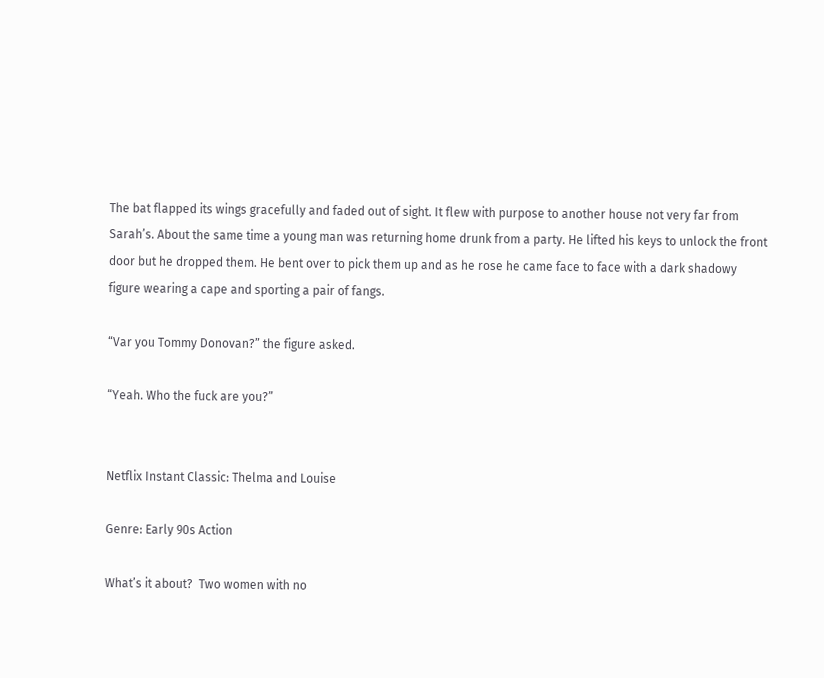The bat flapped its wings gracefully and faded out of sight. It flew with purpose to another house not very far from Sarah’s. About the same time a young man was returning home drunk from a party. He lifted his keys to unlock the front door but he dropped them. He bent over to pick them up and as he rose he came face to face with a dark shadowy figure wearing a cape and sporting a pair of fangs.

“Var you Tommy Donovan?” the figure asked.

“Yeah. Who the fuck are you?”


Netflix Instant Classic: Thelma and Louise

Genre: Early 90s Action

What’s it about?  Two women with no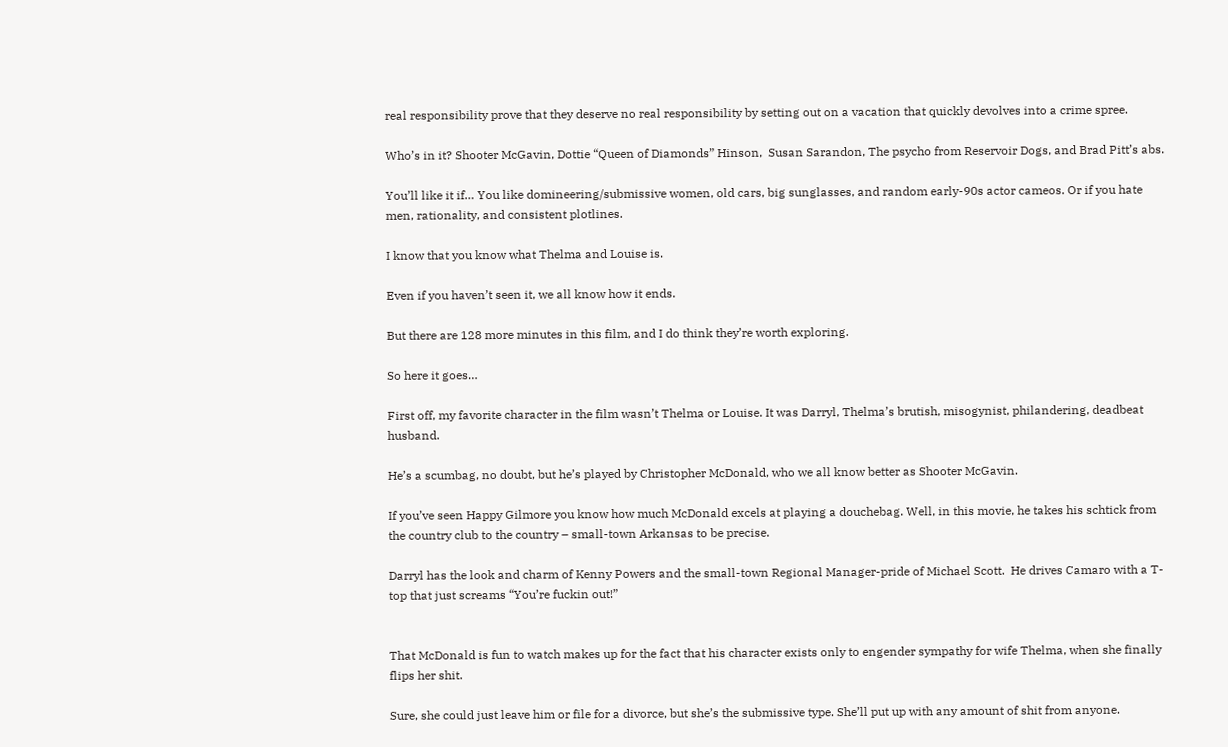real responsibility prove that they deserve no real responsibility by setting out on a vacation that quickly devolves into a crime spree.

Who’s in it? Shooter McGavin, Dottie “Queen of Diamonds” Hinson,  Susan Sarandon, The psycho from Reservoir Dogs, and Brad Pitt’s abs.

You’ll like it if… You like domineering/submissive women, old cars, big sunglasses, and random early-90s actor cameos. Or if you hate men, rationality, and consistent plotlines.

I know that you know what Thelma and Louise is.

Even if you haven’t seen it, we all know how it ends.

But there are 128 more minutes in this film, and I do think they’re worth exploring.

So here it goes…

First off, my favorite character in the film wasn’t Thelma or Louise. It was Darryl, Thelma’s brutish, misogynist, philandering, deadbeat husband.

He’s a scumbag, no doubt, but he’s played by Christopher McDonald, who we all know better as Shooter McGavin.

If you’ve seen Happy Gilmore you know how much McDonald excels at playing a douchebag. Well, in this movie, he takes his schtick from the country club to the country – small-town Arkansas to be precise.

Darryl has the look and charm of Kenny Powers and the small-town Regional Manager-pride of Michael Scott.  He drives Camaro with a T-top that just screams “You’re fuckin out!”


That McDonald is fun to watch makes up for the fact that his character exists only to engender sympathy for wife Thelma, when she finally flips her shit.

Sure, she could just leave him or file for a divorce, but she’s the submissive type. She’ll put up with any amount of shit from anyone.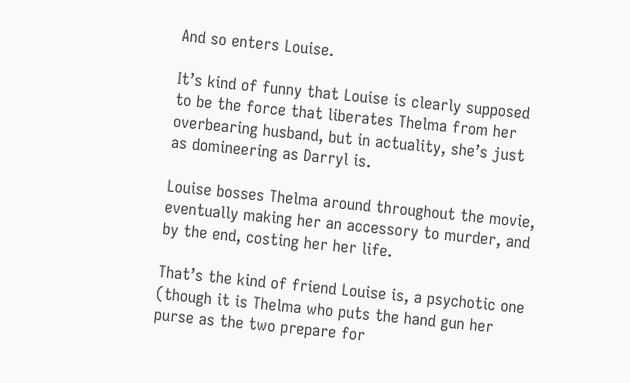And so enters Louise.

It’s kind of funny that Louise is clearly supposed to be the force that liberates Thelma from her overbearing husband, but in actuality, she’s just as domineering as Darryl is.

Louise bosses Thelma around throughout the movie, eventually making her an accessory to murder, and by the end, costing her her life.

That’s the kind of friend Louise is, a psychotic one (though it is Thelma who puts the hand gun her purse as the two prepare for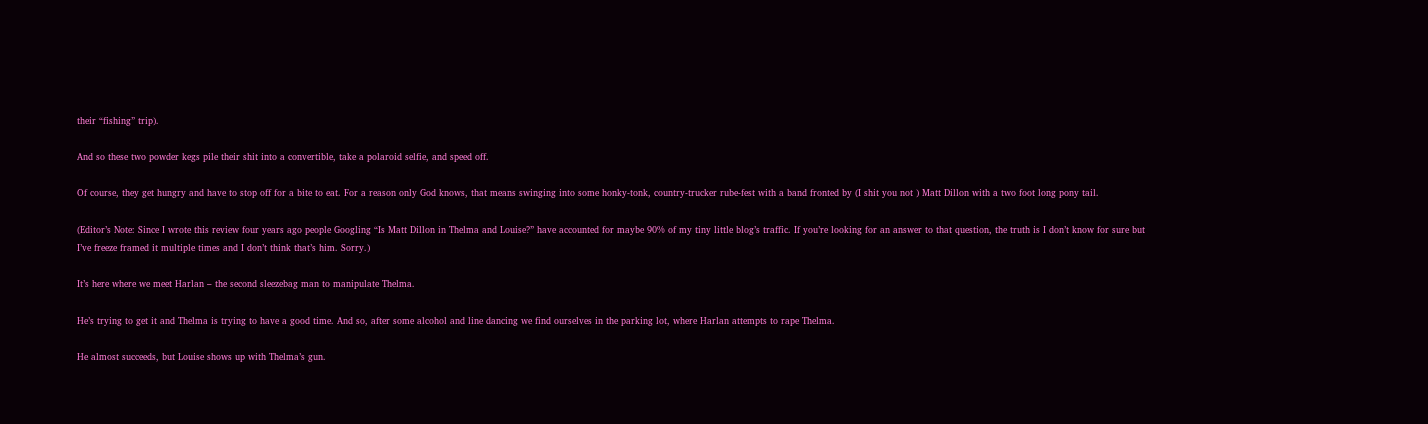their “fishing” trip).

And so these two powder kegs pile their shit into a convertible, take a polaroid selfie, and speed off.

Of course, they get hungry and have to stop off for a bite to eat. For a reason only God knows, that means swinging into some honky-tonk, country-trucker rube-fest with a band fronted by (I shit you not ) Matt Dillon with a two foot long pony tail.

(Editor’s Note: Since I wrote this review four years ago people Googling “Is Matt Dillon in Thelma and Louise?” have accounted for maybe 90% of my tiny little blog’s traffic. If you’re looking for an answer to that question, the truth is I don’t know for sure but I’ve freeze framed it multiple times and I don’t think that’s him. Sorry.)

It’s here where we meet Harlan – the second sleezebag man to manipulate Thelma.

He’s trying to get it and Thelma is trying to have a good time. And so, after some alcohol and line dancing we find ourselves in the parking lot, where Harlan attempts to rape Thelma.

He almost succeeds, but Louise shows up with Thelma’s gun.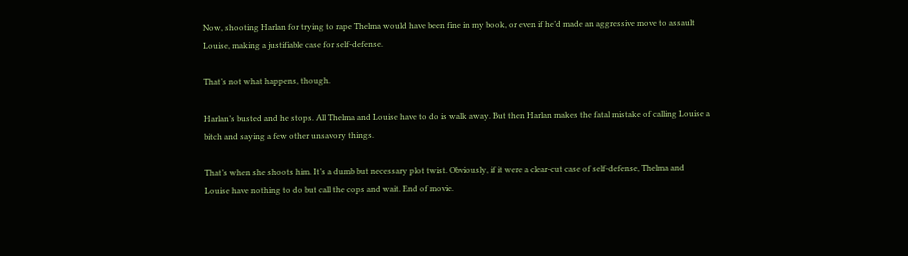Now, shooting Harlan for trying to rape Thelma would have been fine in my book, or even if he’d made an aggressive move to assault Louise, making a justifiable case for self-defense.

That’s not what happens, though.

Harlan’s busted and he stops. All Thelma and Louise have to do is walk away. But then Harlan makes the fatal mistake of calling Louise a bitch and saying a few other unsavory things.

That’s when she shoots him. It’s a dumb but necessary plot twist. Obviously, if it were a clear-cut case of self-defense, Thelma and Louise have nothing to do but call the cops and wait. End of movie.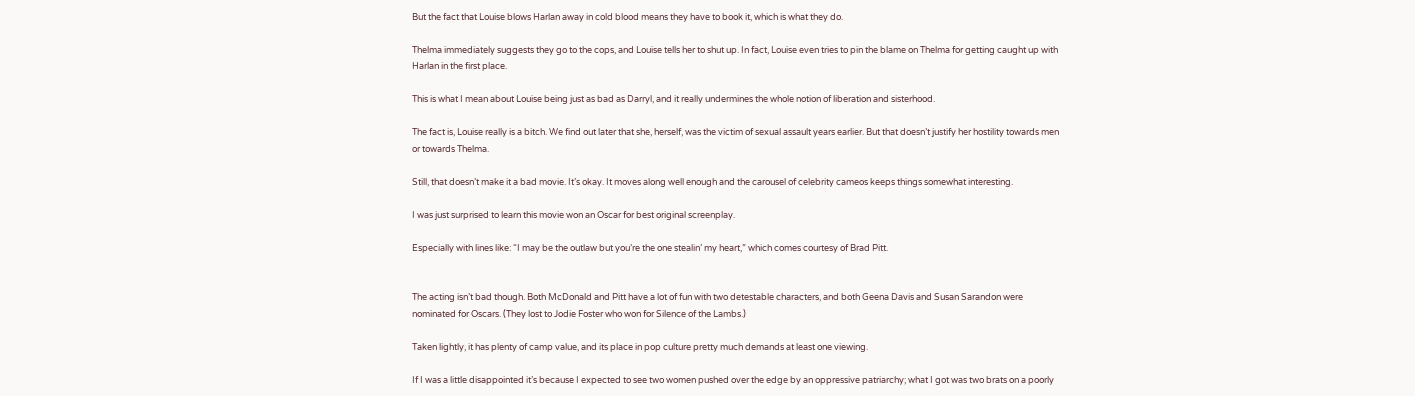But the fact that Louise blows Harlan away in cold blood means they have to book it, which is what they do.

Thelma immediately suggests they go to the cops, and Louise tells her to shut up. In fact, Louise even tries to pin the blame on Thelma for getting caught up with Harlan in the first place.

This is what I mean about Louise being just as bad as Darryl, and it really undermines the whole notion of liberation and sisterhood.

The fact is, Louise really is a bitch. We find out later that she, herself, was the victim of sexual assault years earlier. But that doesn’t justify her hostility towards men or towards Thelma.

Still, that doesn’t make it a bad movie. It’s okay. It moves along well enough and the carousel of celebrity cameos keeps things somewhat interesting.

I was just surprised to learn this movie won an Oscar for best original screenplay.

Especially with lines like: “I may be the outlaw but you’re the one stealin’ my heart,” which comes courtesy of Brad Pitt.


The acting isn’t bad though. Both McDonald and Pitt have a lot of fun with two detestable characters, and both Geena Davis and Susan Sarandon were nominated for Oscars. (They lost to Jodie Foster who won for Silence of the Lambs.)

Taken lightly, it has plenty of camp value, and its place in pop culture pretty much demands at least one viewing.

If I was a little disappointed it’s because I expected to see two women pushed over the edge by an oppressive patriarchy; what I got was two brats on a poorly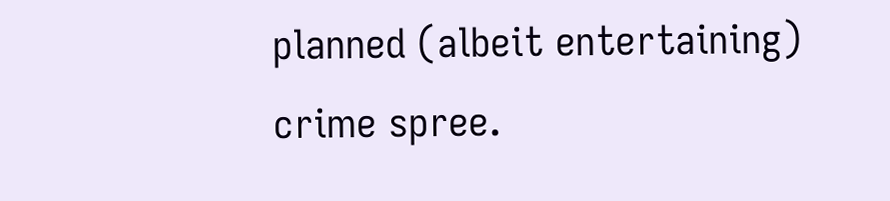planned (albeit entertaining) crime spree.